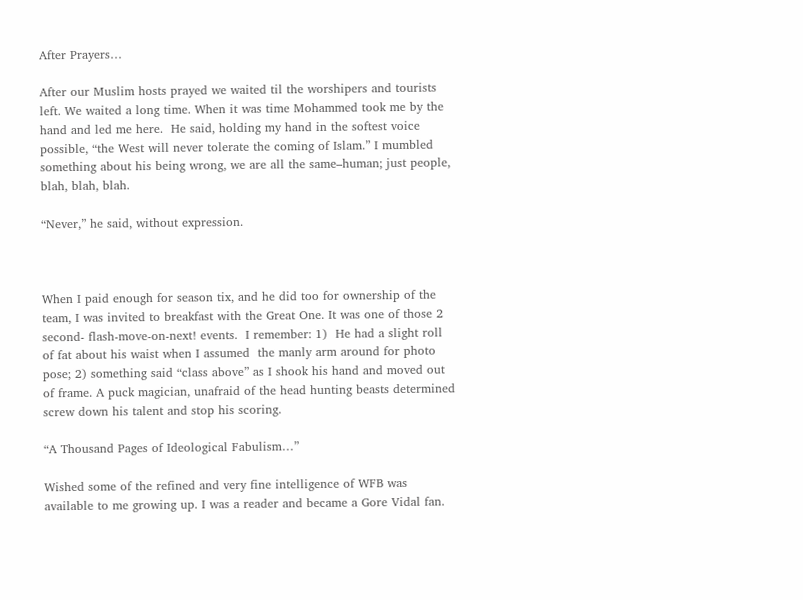After Prayers…

After our Muslim hosts prayed we waited til the worshipers and tourists left. We waited a long time. When it was time Mohammed took me by the hand and led me here.  He said, holding my hand in the softest voice possible, “the West will never tolerate the coming of Islam.” I mumbled something about his being wrong, we are all the same–human; just people, blah, blah, blah.

“Never,” he said, without expression.



When I paid enough for season tix, and he did too for ownership of the team, I was invited to breakfast with the Great One. It was one of those 2 second- flash-move-on-next! events.  I remember: 1)  He had a slight roll of fat about his waist when I assumed  the manly arm around for photo pose; 2) something said “class above” as I shook his hand and moved out of frame. A puck magician, unafraid of the head hunting beasts determined screw down his talent and stop his scoring.

“A Thousand Pages of Ideological Fabulism…”

Wished some of the refined and very fine intelligence of WFB was available to me growing up. I was a reader and became a Gore Vidal fan.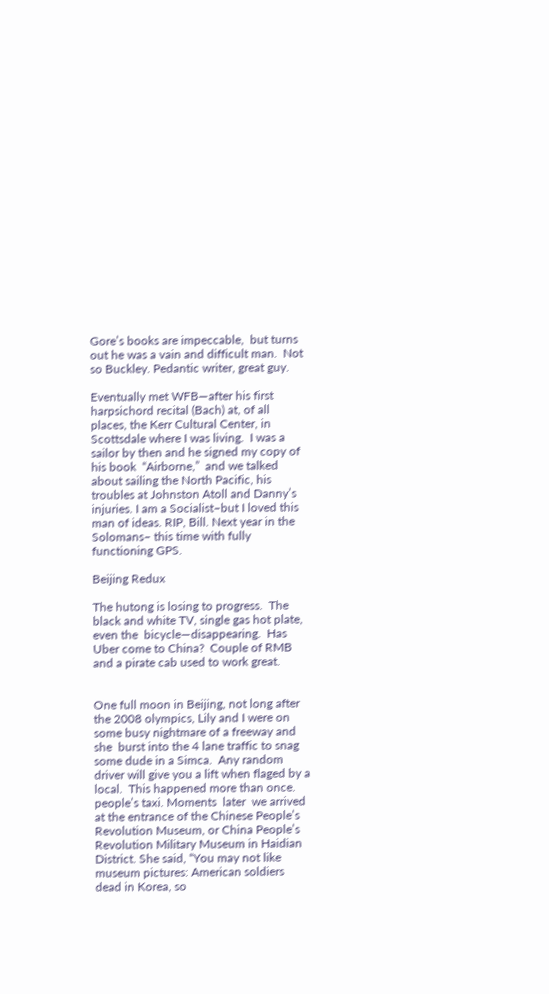Gore’s books are impeccable,  but turns out he was a vain and difficult man.  Not so Buckley. Pedantic writer, great guy.

Eventually met WFB—after his first harpsichord recital (Bach) at, of all places, the Kerr Cultural Center, in Scottsdale where I was living.  I was a sailor by then and he signed my copy of his book  “Airborne,”  and we talked about sailing the North Pacific, his troubles at Johnston Atoll and Danny’s injuries. I am a Socialist–but I loved this man of ideas. RIP, Bill. Next year in the Solomans– this time with fully functioning GPS.

Beijing Redux

The hutong is losing to progress.  The black and white TV, single gas hot plate, even the  bicycle—disappearing.  Has Uber come to China?  Couple of RMB and a pirate cab used to work great.


One full moon in Beijing, not long after the 2008 olympics, Lily and I were on some busy nightmare of a freeway and she  burst into the 4 lane traffic to snag some dude in a Simca.  Any random driver will give you a lift when flaged by a local.  This happened more than once.  people’s taxi. Moments  later  we arrived at the entrance of the Chinese People’s Revolution Museum, or China People’s Revolution Military Museum in Haidian District. She said, “You may not like museum pictures: American soldiers dead in Korea, so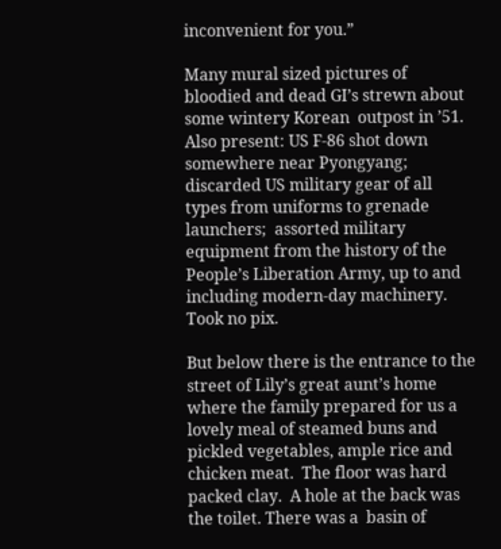inconvenient for you.”

Many mural sized pictures of bloodied and dead GI’s strewn about some wintery Korean  outpost in ’51.  Also present: US F-86 shot down somewhere near Pyongyang; discarded US military gear of all types from uniforms to grenade launchers;  assorted military equipment from the history of the People’s Liberation Army, up to and including modern-day machinery. Took no pix.

But below there is the entrance to the street of Lily’s great aunt’s home where the family prepared for us a lovely meal of steamed buns and pickled vegetables, ample rice and chicken meat.  The floor was hard packed clay.  A hole at the back was the toilet. There was a  basin of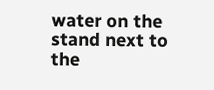water on the stand next to the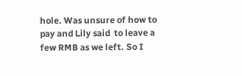hole. Was unsure of how to pay and Lily said  to leave a few RMB as we left. So I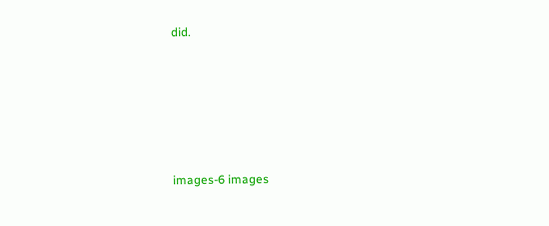did.






images-6 images